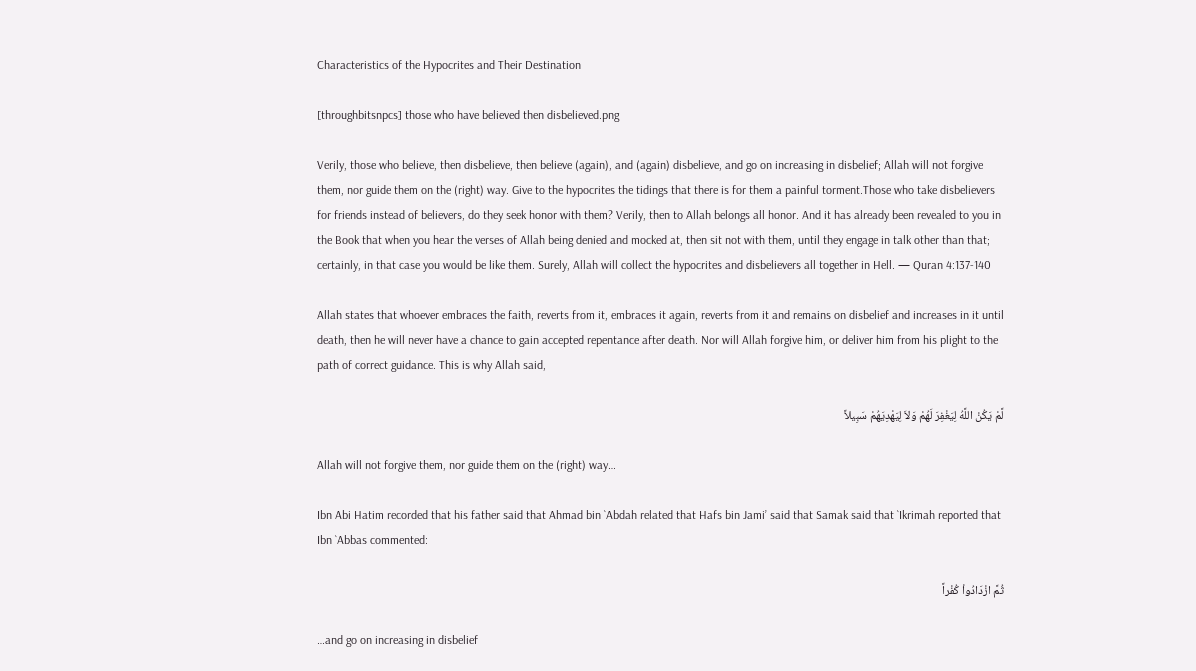Characteristics of the Hypocrites and Their Destination

[throughbitsnpcs] those who have believed then disbelieved.png

Verily, those who believe, then disbelieve, then believe (again), and (again) disbelieve, and go on increasing in disbelief; Allah will not forgive them, nor guide them on the (right) way. Give to the hypocrites the tidings that there is for them a painful torment.Those who take disbelievers for friends instead of believers, do they seek honor with them? Verily, then to Allah belongs all honor. And it has already been revealed to you in the Book that when you hear the verses of Allah being denied and mocked at, then sit not with them, until they engage in talk other than that; certainly, in that case you would be like them. Surely, Allah will collect the hypocrites and disbelievers all together in Hell. — Quran 4:137-140

Allah states that whoever embraces the faith, reverts from it, embraces it again, reverts from it and remains on disbelief and increases in it until death, then he will never have a chance to gain accepted repentance after death. Nor will Allah forgive him, or deliver him from his plight to the path of correct guidance. This is why Allah said,

لَّمْ يَكُنْ اللَّهُ لِيَغْفِرَ لَهُمْ وَلاَ لِيَهْدِيَهُمْ سَبِيلاً

Allah will not forgive them, nor guide them on the (right) way…

Ibn Abi Hatim recorded that his father said that Ahmad bin `Abdah related that Hafs bin Jami’ said that Samak said that `Ikrimah reported that Ibn `Abbas commented:

ثُمَّ ازْدَادُواْ كُفْراً

…and go on increasing in disbelief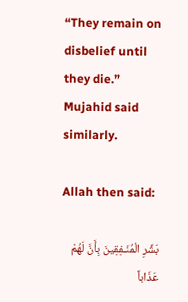“They remain on disbelief until they die.” Mujahid said similarly.

Allah then said:

بَشِّرِ الْمُنَـفِقِينَ بِأَنَّ لَهُمْ عَذَاباً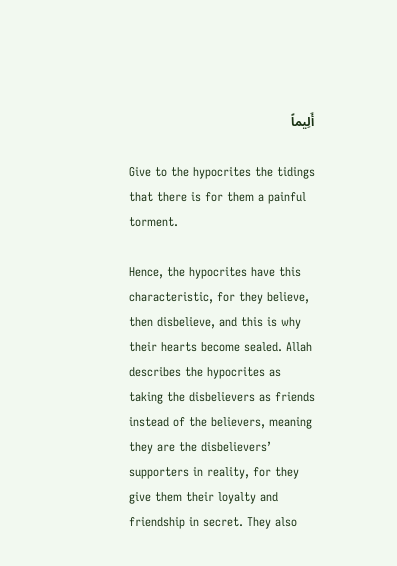أَلِيماً

Give to the hypocrites the tidings that there is for them a painful torment.

Hence, the hypocrites have this characteristic, for they believe, then disbelieve, and this is why their hearts become sealed. Allah describes the hypocrites as taking the disbelievers as friends instead of the believers, meaning they are the disbelievers’ supporters in reality, for they give them their loyalty and friendship in secret. They also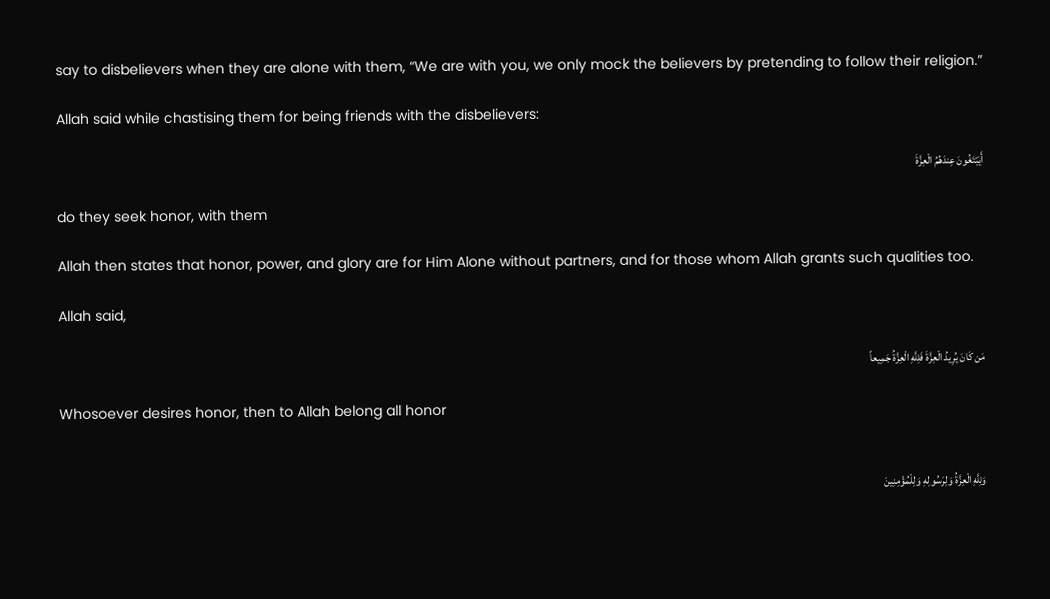say to disbelievers when they are alone with them, “We are with you, we only mock the believers by pretending to follow their religion.”

Allah said while chastising them for being friends with the disbelievers:

أَيَبْتَغُونَ عِندَهُمُ الْعِزَّةَ

do they seek honor, with them

Allah then states that honor, power, and glory are for Him Alone without partners, and for those whom Allah grants such qualities too.

Allah said,

مَن كَانَ يُرِيدُ الْعِزَّةَ فَلِلَّهِ الْعِزَّةُ جَمِيعاً

Whosoever desires honor, then to Allah belong all honor


وَلِلَّهِ الْعِزَّةُ وَلِرَسُولِهِ وَلِلْمُؤْمِنِينَ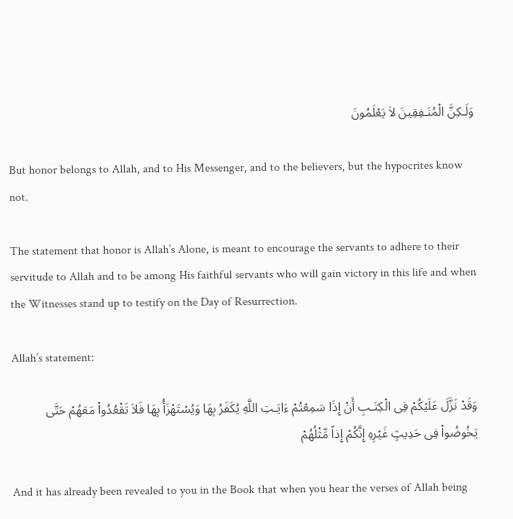وَلَـكِنَّ الْمُنَـفِقِينَ لاَ يَعْلَمُونَ

But honor belongs to Allah, and to His Messenger, and to the believers, but the hypocrites know not.

The statement that honor is Allah’s Alone, is meant to encourage the servants to adhere to their servitude to Allah and to be among His faithful servants who will gain victory in this life and when the Witnesses stand up to testify on the Day of Resurrection.

Allah’s statement:

وَقَدْ نَزَّلَ عَلَيْكُمْ فِى الْكِتَـبِ أَنْ إِذَا سَمِعْتُمْ ءَايَـتِ اللَّهِ يُكَفَرُ بِهَا وَيُسْتَهْزَأُ بِهَا فَلاَ تَقْعُدُواْ مَعَهُمْ حَتَّى يَخُوضُواْ فِى حَدِيثٍ غَيْرِهِ إِنَّكُمْ إِذاً مِّثْلُهُمْ

And it has already been revealed to you in the Book that when you hear the verses of Allah being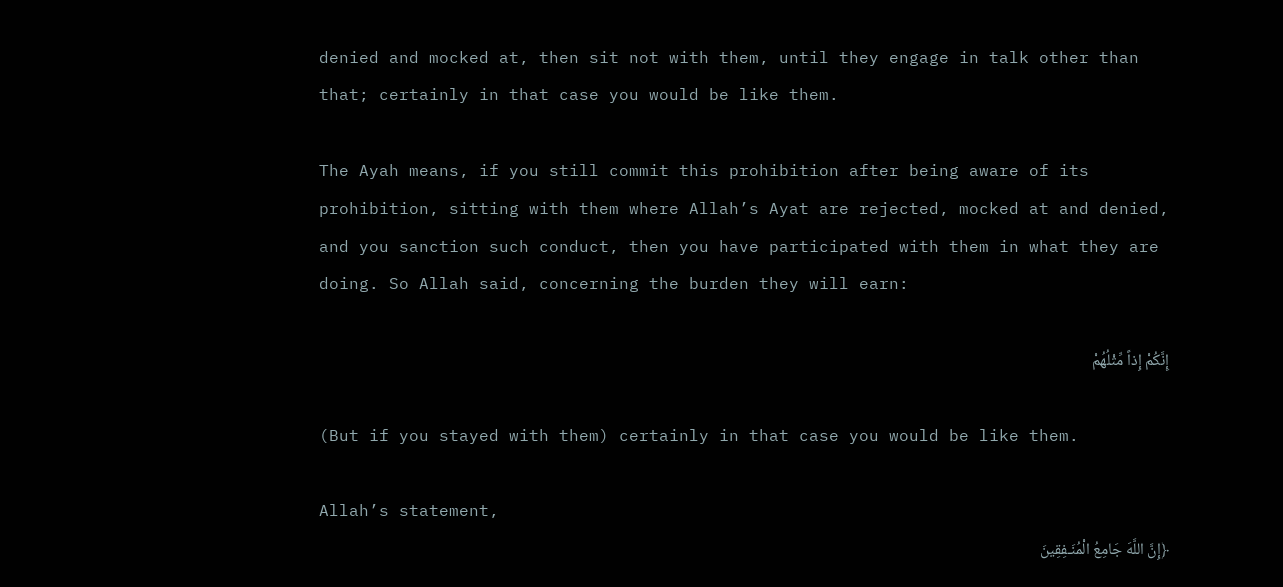denied and mocked at, then sit not with them, until they engage in talk other than that; certainly in that case you would be like them.

The Ayah means, if you still commit this prohibition after being aware of its prohibition, sitting with them where Allah’s Ayat are rejected, mocked at and denied, and you sanction such conduct, then you have participated with them in what they are doing. So Allah said, concerning the burden they will earn:

إِنَّكُمْ إِذاً مِّثْلُهُمْ

(But if you stayed with them) certainly in that case you would be like them.

Allah’s statement,
﴿إِنَّ اللَّهَ جَامِعُ الْمُنَـفِقِينَ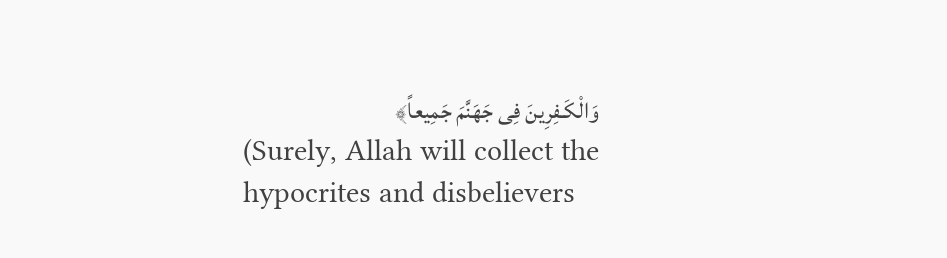وَالْكَـفِرِينَ فِى جَهَنَّمَ جَمِيعاً﴾
(Surely, Allah will collect the hypocrites and disbelievers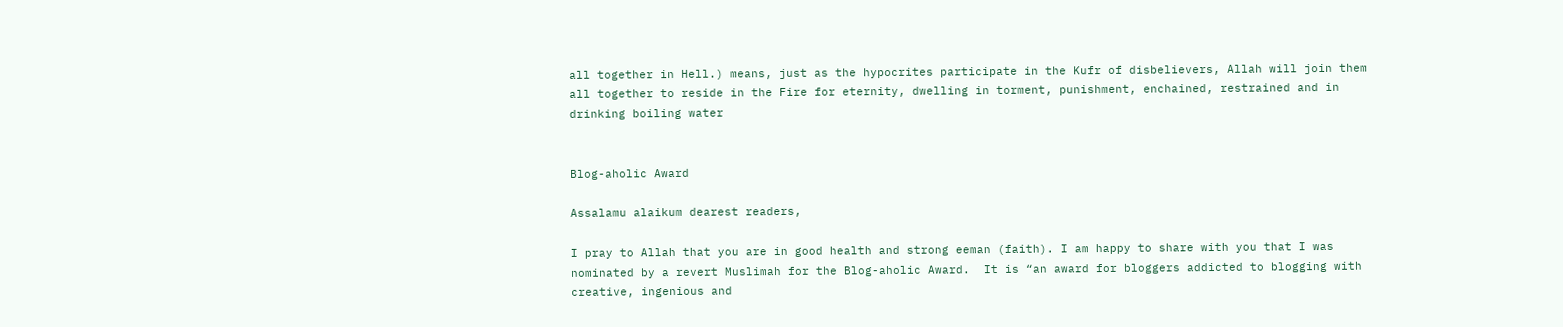all together in Hell.) means, just as the hypocrites participate in the Kufr of disbelievers, Allah will join them all together to reside in the Fire for eternity, dwelling in torment, punishment, enchained, restrained and in drinking boiling water


Blog-aholic Award

Assalamu alaikum dearest readers,

I pray to Allah that you are in good health and strong eeman (faith). I am happy to share with you that I was nominated by a revert Muslimah for the Blog-aholic Award.  It is “an award for bloggers addicted to blogging with creative, ingenious and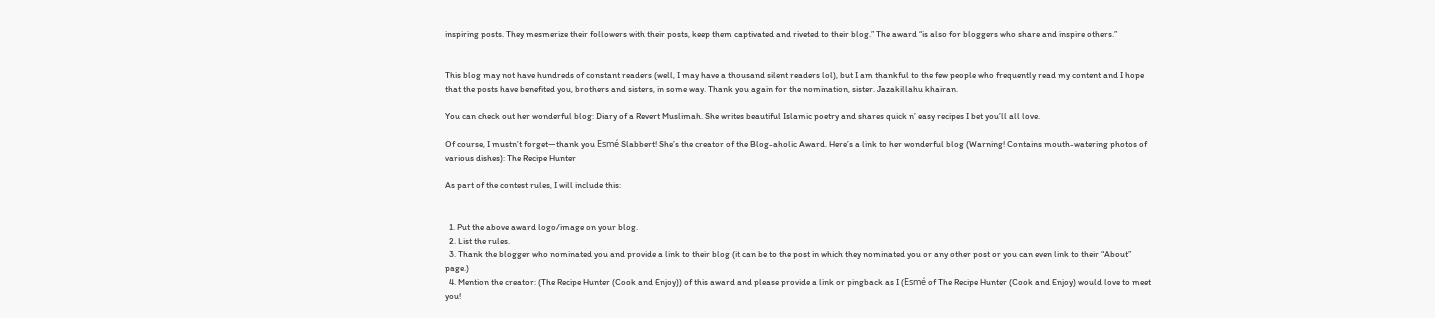inspiring posts. They mesmerize their followers with their posts, keep them captivated and riveted to their blog.” The award “is also for bloggers who share and inspire others.”


This blog may not have hundreds of constant readers (well, I may have a thousand silent readers lol), but I am thankful to the few people who frequently read my content and I hope that the posts have benefited you, brothers and sisters, in some way. Thank you again for the nomination, sister. Jazakillahu khairan.

You can check out her wonderful blog: Diary of a Revert Muslimah. She writes beautiful Islamic poetry and shares quick n’ easy recipes I bet you’ll all love.

Of course, I mustn’t forget—thank you Esmé Slabbert! She’s the creator of the Blog-aholic Award. Here’s a link to her wonderful blog (Warning! Contains mouth-watering photos of various dishes): The Recipe Hunter

As part of the contest rules, I will include this:


  1. Put the above award logo/image on your blog.
  2. List the rules.
  3. Thank the blogger who nominated you and provide a link to their blog (it can be to the post in which they nominated you or any other post or you can even link to their “About” page.)
  4. Mention the creator: (The Recipe Hunter (Cook and Enjoy)) of this award and please provide a link or pingback as I (Esmé of The Recipe Hunter (Cook and Enjoy) would love to meet you!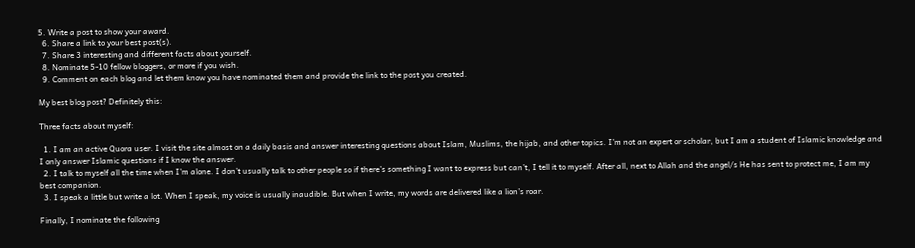5. Write a post to show your award.
  6. Share a link to your best post(s).
  7. Share 3 interesting and different facts about yourself.
  8. Nominate 5-10 fellow bloggers, or more if you wish.
  9. Comment on each blog and let them know you have nominated them and provide the link to the post you created.

My best blog post? Definitely this:

Three facts about myself:

  1. I am an active Quora user. I visit the site almost on a daily basis and answer interesting questions about Islam, Muslims, the hijab, and other topics. I’m not an expert or scholar, but I am a student of Islamic knowledge and I only answer Islamic questions if I know the answer.
  2. I talk to myself all the time when I’m alone. I don’t usually talk to other people so if there’s something I want to express but can’t, I tell it to myself. After all, next to Allah and the angel/s He has sent to protect me, I am my best companion.
  3. I speak a little but write a lot. When I speak, my voice is usually inaudible. But when I write, my words are delivered like a lion’s roar.

Finally, I nominate the following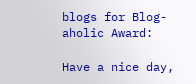blogs for Blog-aholic Award:

Have a nice day,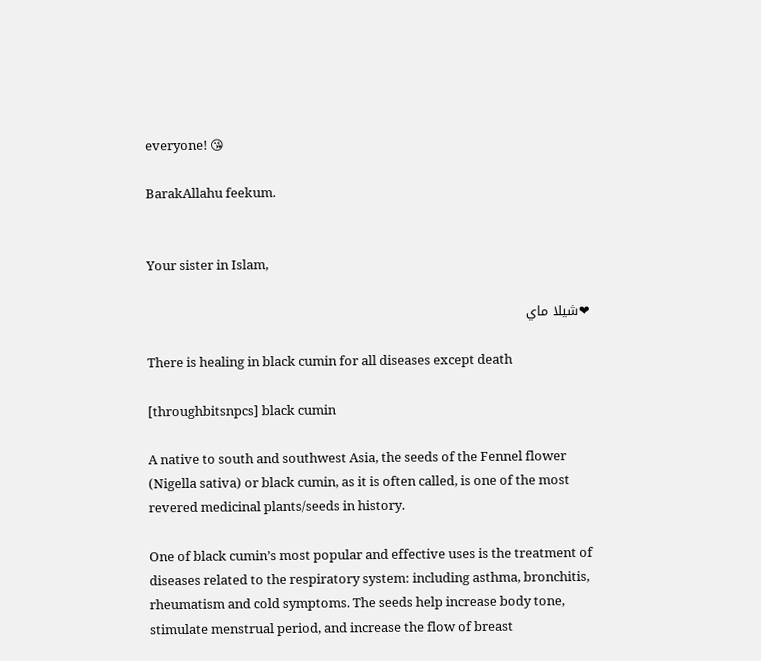everyone! 😘

BarakAllahu feekum.


Your sister in Islam,

❤شيلا ماي

There is healing in black cumin for all diseases except death

[throughbitsnpcs] black cumin

A native to south and southwest Asia, the seeds of the Fennel flower (Nigella sativa) or black cumin, as it is often called, is one of the most revered medicinal plants/seeds in history.

One of black cumin’s most popular and effective uses is the treatment of diseases related to the respiratory system: including asthma, bronchitis, rheumatism and cold symptoms. The seeds help increase body tone, stimulate menstrual period, and increase the flow of breast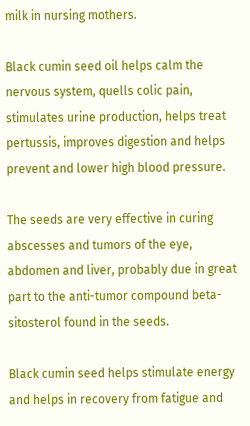milk in nursing mothers.

Black cumin seed oil helps calm the nervous system, quells colic pain, stimulates urine production, helps treat pertussis, improves digestion and helps prevent and lower high blood pressure.

The seeds are very effective in curing abscesses and tumors of the eye, abdomen and liver, probably due in great part to the anti-tumor compound beta-sitosterol found in the seeds.

Black cumin seed helps stimulate energy and helps in recovery from fatigue and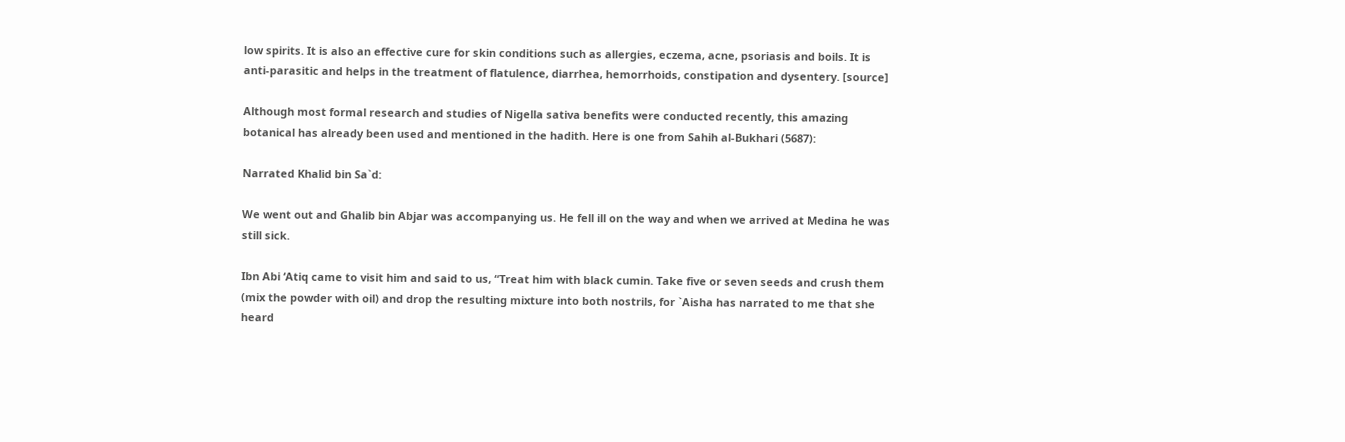low spirits. It is also an effective cure for skin conditions such as allergies, eczema, acne, psoriasis and boils. It is anti-parasitic and helps in the treatment of flatulence, diarrhea, hemorrhoids, constipation and dysentery. [source]

Although most formal research and studies of Nigella sativa benefits were conducted recently, this amazing botanical has already been used and mentioned in the hadith. Here is one from Sahih al-Bukhari (5687):

Narrated Khalid bin Sa`d:

We went out and Ghalib bin Abjar was accompanying us. He fell ill on the way and when we arrived at Medina he was still sick.

Ibn Abi ‘Atiq came to visit him and said to us, “Treat him with black cumin. Take five or seven seeds and crush them (mix the powder with oil) and drop the resulting mixture into both nostrils, for `Aisha has narrated to me that she heard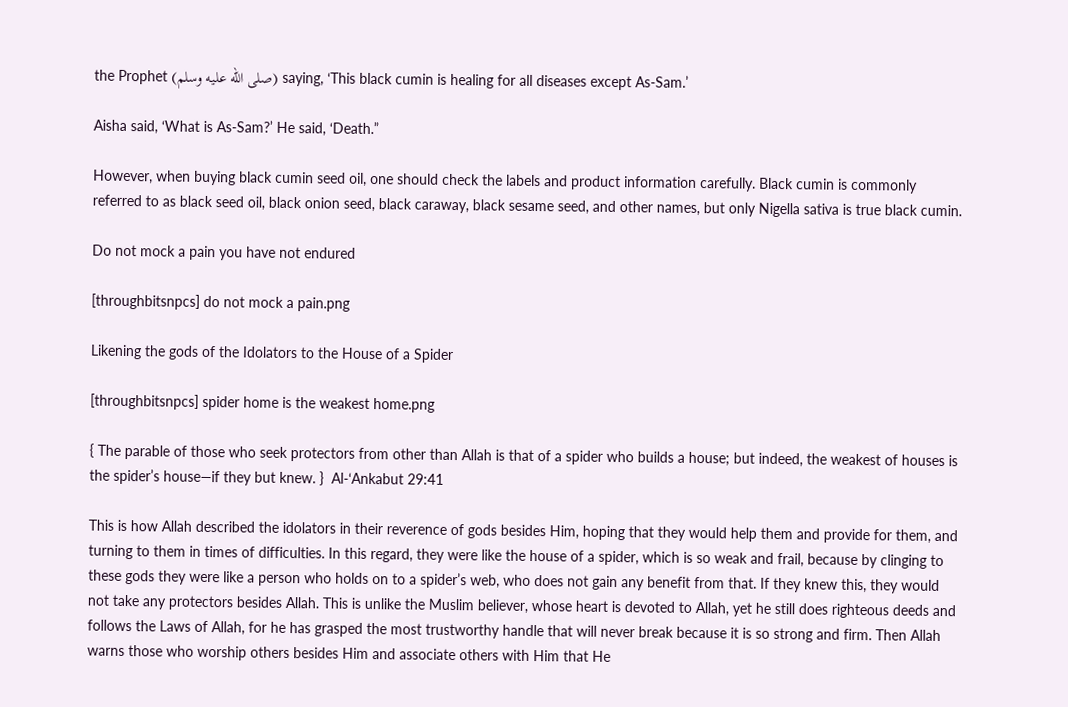the Prophet (صلى الله عليه وسلم) saying, ‘This black cumin is healing for all diseases except As-Sam.’

Aisha said, ‘What is As-Sam?’ He said, ‘Death.”

However, when buying black cumin seed oil, one should check the labels and product information carefully. Black cumin is commonly referred to as black seed oil, black onion seed, black caraway, black sesame seed, and other names, but only Nigella sativa is true black cumin.

Do not mock a pain you have not endured

[throughbitsnpcs] do not mock a pain.png

Likening the gods of the Idolators to the House of a Spider

[throughbitsnpcs] spider home is the weakest home.png

{ The parable of those who seek protectors from other than Allah is that of a spider who builds a house; but indeed, the weakest of houses is the spider’s house—if they but knew. }  Al-‘Ankabut 29:41

This is how Allah described the idolators in their reverence of gods besides Him, hoping that they would help them and provide for them, and turning to them in times of difficulties. In this regard, they were like the house of a spider, which is so weak and frail, because by clinging to these gods they were like a person who holds on to a spider’s web, who does not gain any benefit from that. If they knew this, they would not take any protectors besides Allah. This is unlike the Muslim believer, whose heart is devoted to Allah, yet he still does righteous deeds and follows the Laws of Allah, for he has grasped the most trustworthy handle that will never break because it is so strong and firm. Then Allah warns those who worship others besides Him and associate others with Him that He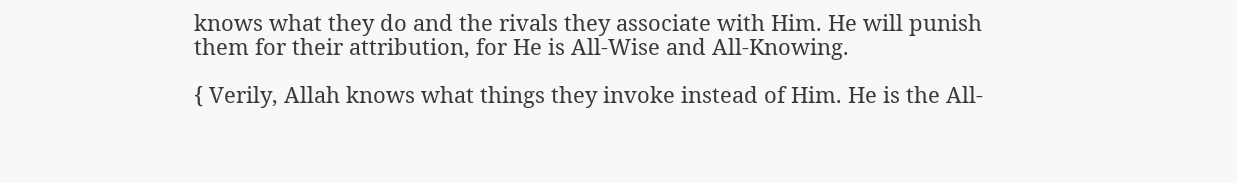knows what they do and the rivals they associate with Him. He will punish them for their attribution, for He is All-Wise and All-Knowing.

{ Verily, Allah knows what things they invoke instead of Him. He is the All-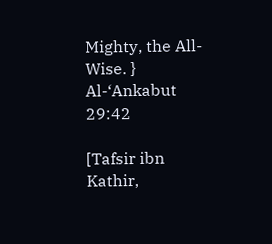Mighty, the All-Wise. } Al-‘Ankabut 29:42

[Tafsir ibn Kathir,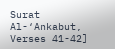Surat Al-‘Ankabut, Verses 41-42]